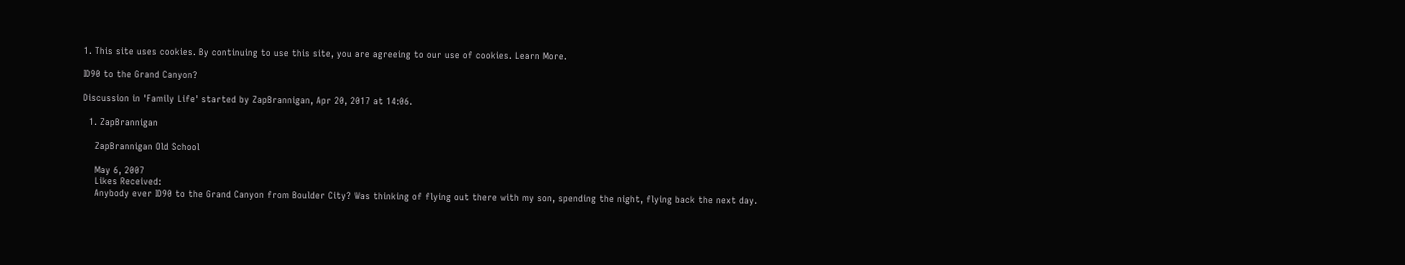1. This site uses cookies. By continuing to use this site, you are agreeing to our use of cookies. Learn More.

ID90 to the Grand Canyon?

Discussion in 'Family Life' started by ZapBrannigan, Apr 20, 2017 at 14:06.

  1. ZapBrannigan

    ZapBrannigan Old School

    May 6, 2007
    Likes Received:
    Anybody ever ID90 to the Grand Canyon from Boulder City? Was thinking of flying out there with my son, spending the night, flying back the next day.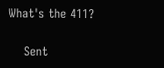What's the 411?

    Sent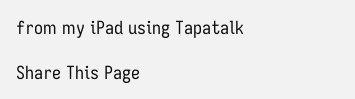from my iPad using Tapatalk

Share This Page